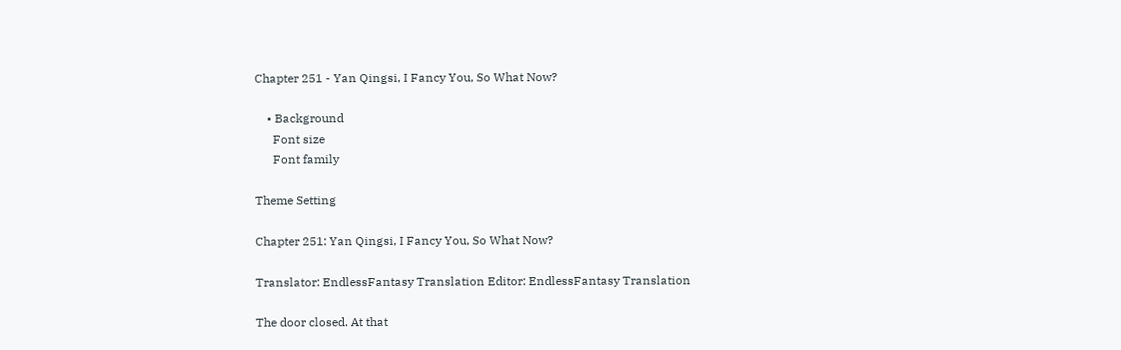Chapter 251 - Yan Qingsi, I Fancy You, So What Now?

    • Background
      Font size
      Font family

Theme Setting

Chapter 251: Yan Qingsi, I Fancy You, So What Now?

Translator: EndlessFantasy Translation Editor: EndlessFantasy Translation

The door closed. At that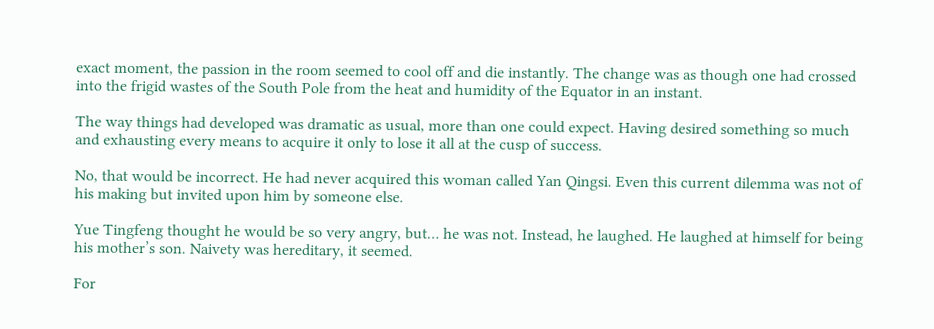exact moment, the passion in the room seemed to cool off and die instantly. The change was as though one had crossed into the frigid wastes of the South Pole from the heat and humidity of the Equator in an instant.

The way things had developed was dramatic as usual, more than one could expect. Having desired something so much and exhausting every means to acquire it only to lose it all at the cusp of success.

No, that would be incorrect. He had never acquired this woman called Yan Qingsi. Even this current dilemma was not of his making but invited upon him by someone else.

Yue Tingfeng thought he would be so very angry, but… he was not. Instead, he laughed. He laughed at himself for being his mother’s son. Naivety was hereditary, it seemed.

For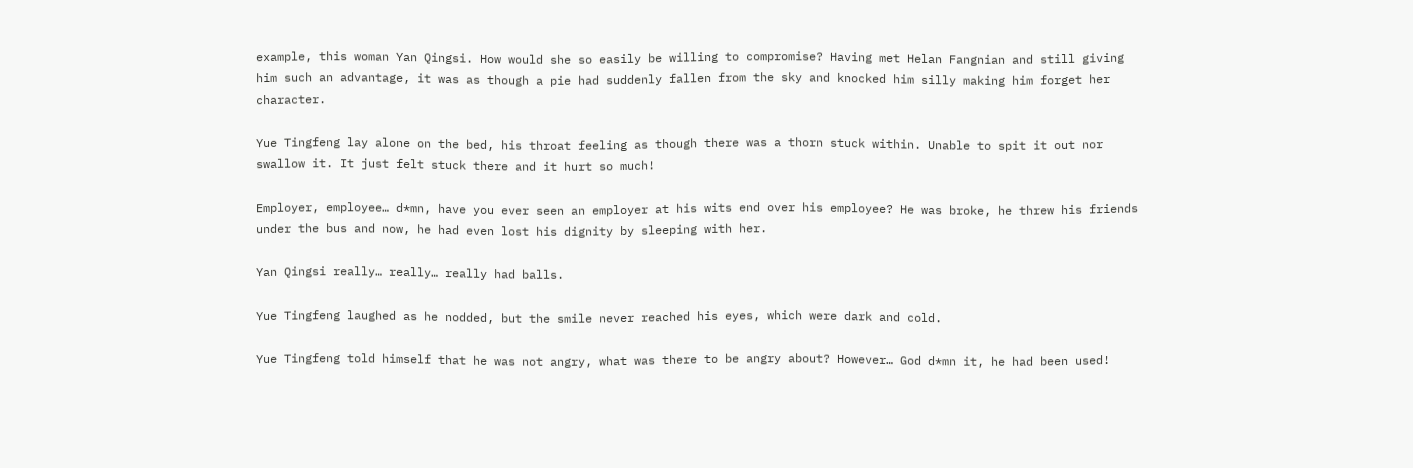example, this woman Yan Qingsi. How would she so easily be willing to compromise? Having met Helan Fangnian and still giving him such an advantage, it was as though a pie had suddenly fallen from the sky and knocked him silly making him forget her character.

Yue Tingfeng lay alone on the bed, his throat feeling as though there was a thorn stuck within. Unable to spit it out nor swallow it. It just felt stuck there and it hurt so much!

Employer, employee… d*mn, have you ever seen an employer at his wits end over his employee? He was broke, he threw his friends under the bus and now, he had even lost his dignity by sleeping with her.

Yan Qingsi really… really… really had balls.

Yue Tingfeng laughed as he nodded, but the smile never reached his eyes, which were dark and cold.

Yue Tingfeng told himself that he was not angry, what was there to be angry about? However… God d*mn it, he had been used!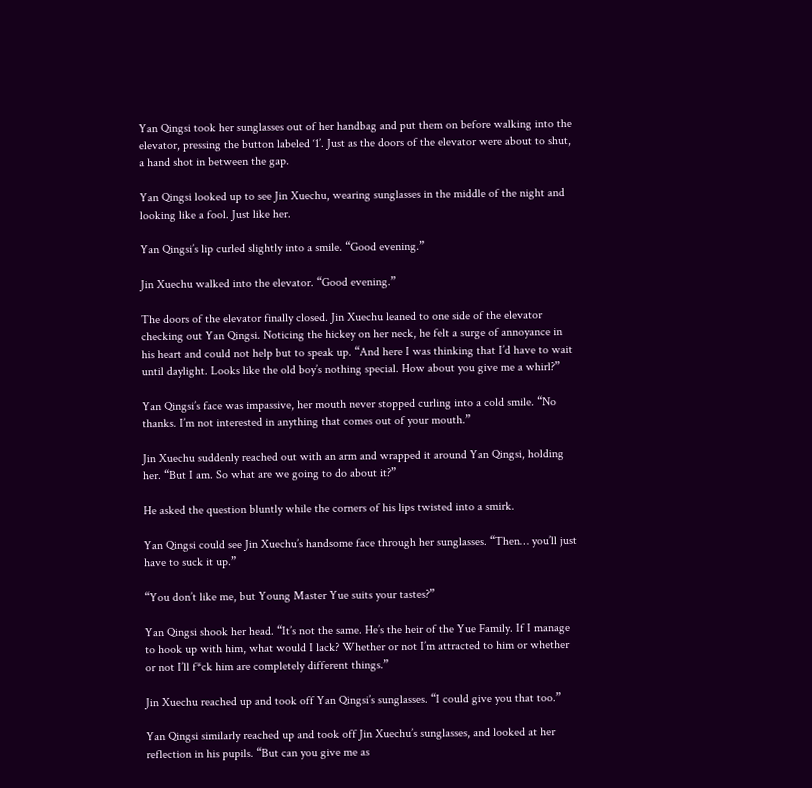Yan Qingsi took her sunglasses out of her handbag and put them on before walking into the elevator, pressing the button labeled ‘1’. Just as the doors of the elevator were about to shut, a hand shot in between the gap.

Yan Qingsi looked up to see Jin Xuechu, wearing sunglasses in the middle of the night and looking like a fool. Just like her.

Yan Qingsi’s lip curled slightly into a smile. “Good evening.”

Jin Xuechu walked into the elevator. “Good evening.”

The doors of the elevator finally closed. Jin Xuechu leaned to one side of the elevator checking out Yan Qingsi. Noticing the hickey on her neck, he felt a surge of annoyance in his heart and could not help but to speak up. “And here I was thinking that I’d have to wait until daylight. Looks like the old boy’s nothing special. How about you give me a whirl?”

Yan Qingsi’s face was impassive, her mouth never stopped curling into a cold smile. “No thanks. I’m not interested in anything that comes out of your mouth.”

Jin Xuechu suddenly reached out with an arm and wrapped it around Yan Qingsi, holding her. “But I am. So what are we going to do about it?”

He asked the question bluntly while the corners of his lips twisted into a smirk.

Yan Qingsi could see Jin Xuechu’s handsome face through her sunglasses. “Then… you’ll just have to suck it up.”

“You don’t like me, but Young Master Yue suits your tastes?”

Yan Qingsi shook her head. “It’s not the same. He’s the heir of the Yue Family. If I manage to hook up with him, what would I lack? Whether or not I’m attracted to him or whether or not I’ll f*ck him are completely different things.”

Jin Xuechu reached up and took off Yan Qingsi’s sunglasses. “I could give you that too.”

Yan Qingsi similarly reached up and took off Jin Xuechu’s sunglasses, and looked at her reflection in his pupils. “But can you give me as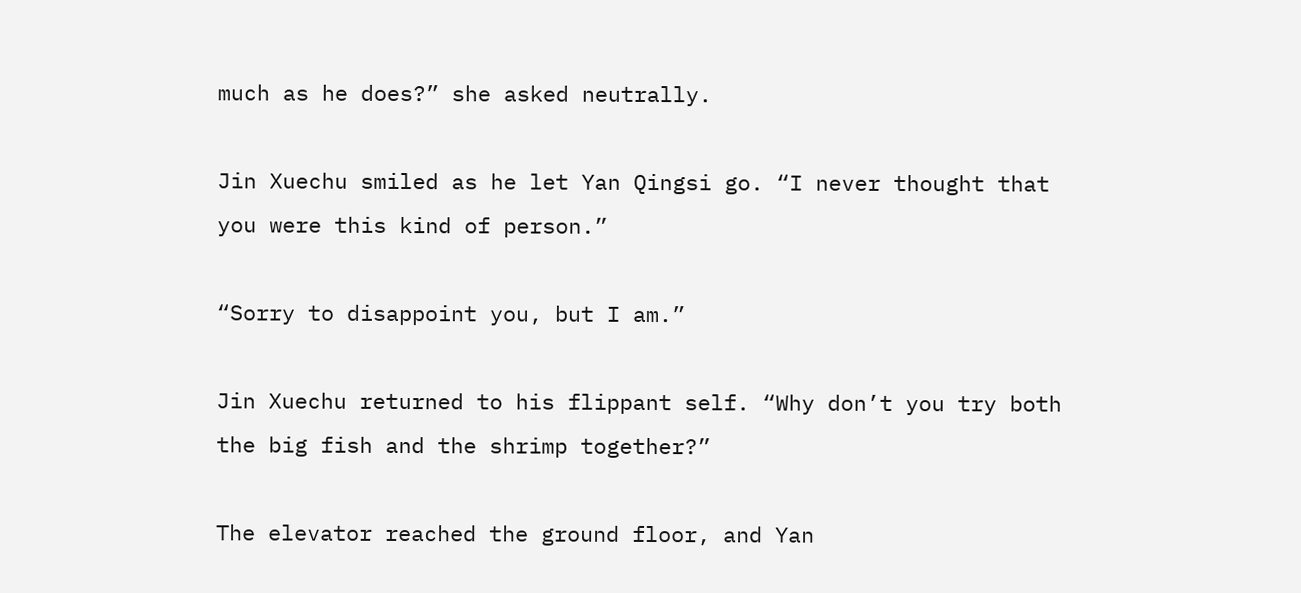much as he does?” she asked neutrally.

Jin Xuechu smiled as he let Yan Qingsi go. “I never thought that you were this kind of person.”

“Sorry to disappoint you, but I am.”

Jin Xuechu returned to his flippant self. “Why don’t you try both the big fish and the shrimp together?”

The elevator reached the ground floor, and Yan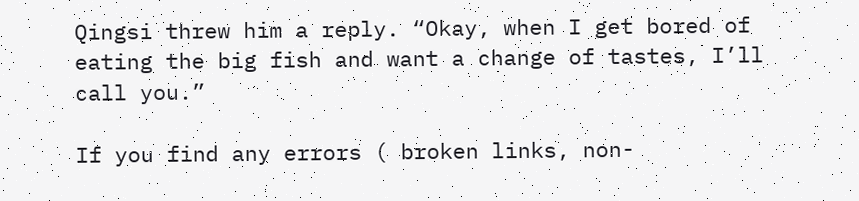Qingsi threw him a reply. “Okay, when I get bored of eating the big fish and want a change of tastes, I’ll call you.”

If you find any errors ( broken links, non-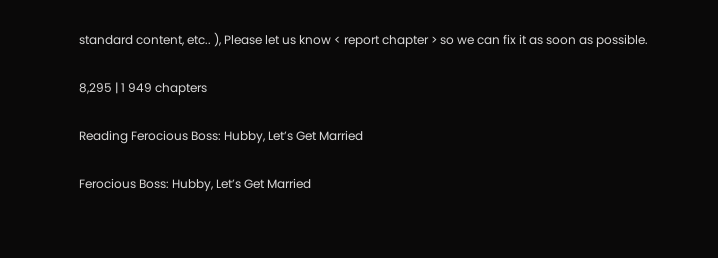standard content, etc.. ), Please let us know < report chapter > so we can fix it as soon as possible.

8,295 | 1 949 chapters

Reading Ferocious Boss: Hubby, Let’s Get Married

Ferocious Boss: Hubby, Let’s Get Married